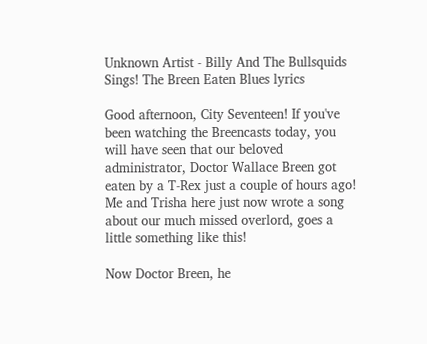Unknown Artist - Billy And The Bullsquids Sings! The Breen Eaten Blues lyrics

Good afternoon, City Seventeen! If you've been watching the Breencasts today, you will have seen that our beloved administrator, Doctor Wallace Breen got eaten by a T-Rex just a couple of hours ago!
Me and Trisha here just now wrote a song about our much missed overlord, goes a little something like this!

Now Doctor Breen, he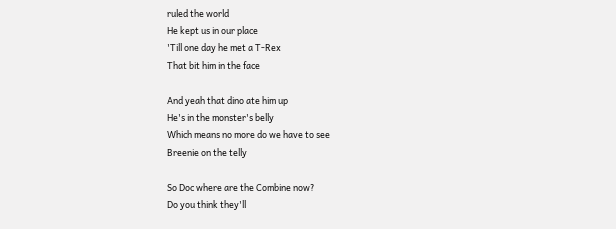ruled the world
He kept us in our place
'Till one day he met a T-Rex
That bit him in the face

And yeah that dino ate him up
He's in the monster's belly
Which means no more do we have to see
Breenie on the telly

So Doc where are the Combine now?
Do you think they'll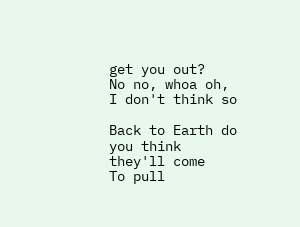get you out?
No no, whoa oh, I don't think so

Back to Earth do you think they'll come
To pull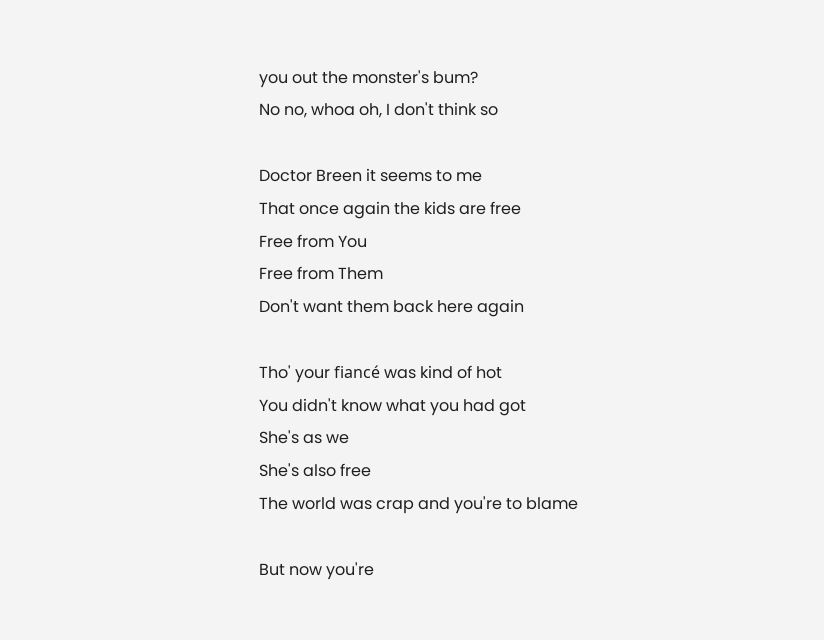you out the monster's bum?
No no, whoa oh, I don't think so

Doctor Breen it seems to me
That once again the kids are free
Free from You
Free from Them
Don't want them back here again

Tho' your fiancé was kind of hot
You didn't know what you had got
She's as we
She's also free
The world was crap and you're to blame

But now you're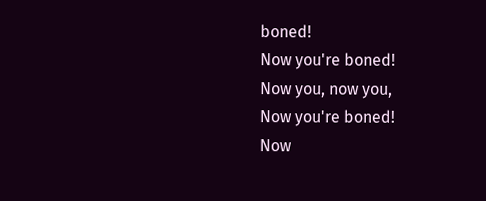boned!
Now you're boned!
Now you, now you,
Now you're boned!
Now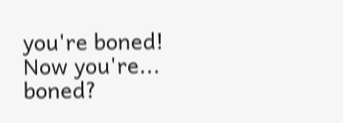you're boned!
Now you're... boned?